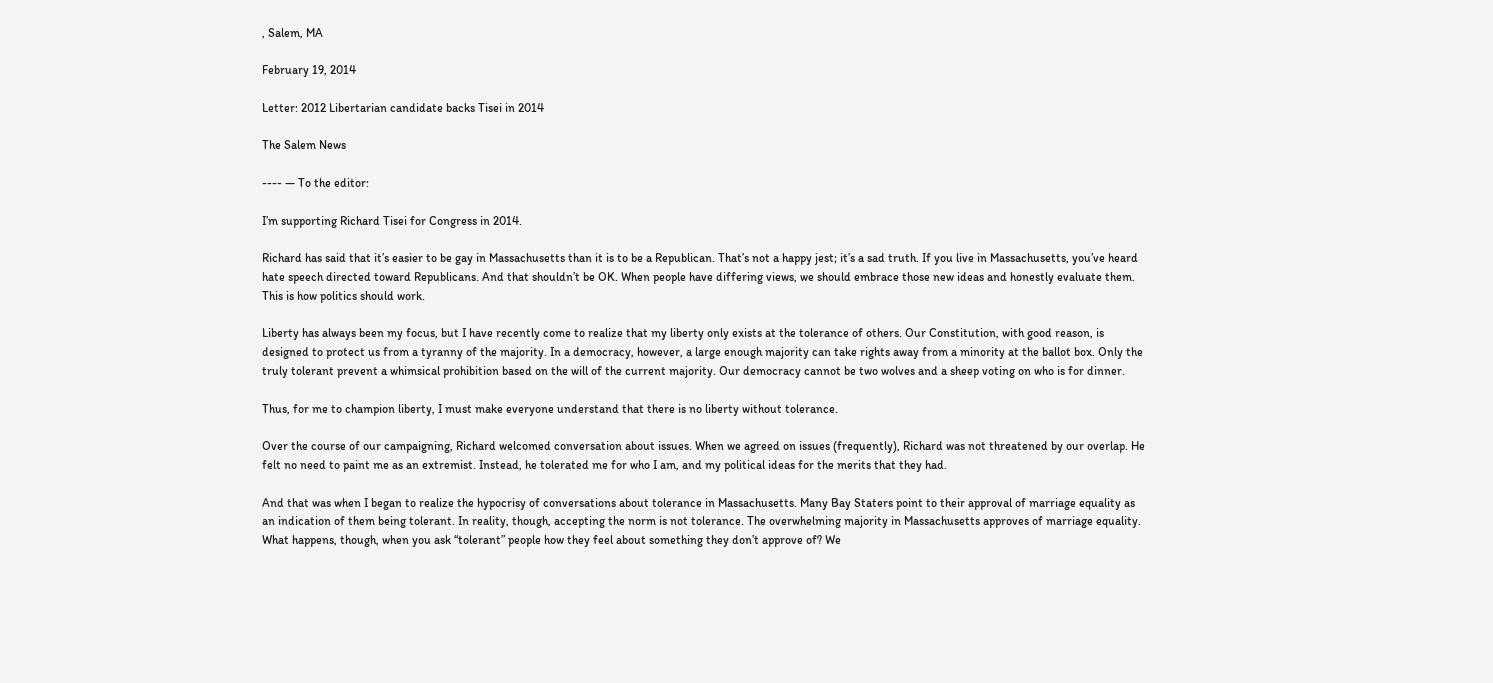, Salem, MA

February 19, 2014

Letter: 2012 Libertarian candidate backs Tisei in 2014

The Salem News

---- — To the editor:

I’m supporting Richard Tisei for Congress in 2014.

Richard has said that it’s easier to be gay in Massachusetts than it is to be a Republican. That’s not a happy jest; it’s a sad truth. If you live in Massachusetts, you’ve heard hate speech directed toward Republicans. And that shouldn’t be OK. When people have differing views, we should embrace those new ideas and honestly evaluate them. This is how politics should work.

Liberty has always been my focus, but I have recently come to realize that my liberty only exists at the tolerance of others. Our Constitution, with good reason, is designed to protect us from a tyranny of the majority. In a democracy, however, a large enough majority can take rights away from a minority at the ballot box. Only the truly tolerant prevent a whimsical prohibition based on the will of the current majority. Our democracy cannot be two wolves and a sheep voting on who is for dinner.

Thus, for me to champion liberty, I must make everyone understand that there is no liberty without tolerance.

Over the course of our campaigning, Richard welcomed conversation about issues. When we agreed on issues (frequently), Richard was not threatened by our overlap. He felt no need to paint me as an extremist. Instead, he tolerated me for who I am, and my political ideas for the merits that they had.

And that was when I began to realize the hypocrisy of conversations about tolerance in Massachusetts. Many Bay Staters point to their approval of marriage equality as an indication of them being tolerant. In reality, though, accepting the norm is not tolerance. The overwhelming majority in Massachusetts approves of marriage equality. What happens, though, when you ask “tolerant” people how they feel about something they don’t approve of? We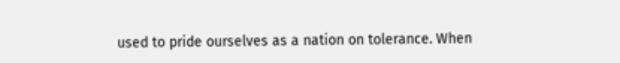used to pride ourselves as a nation on tolerance. When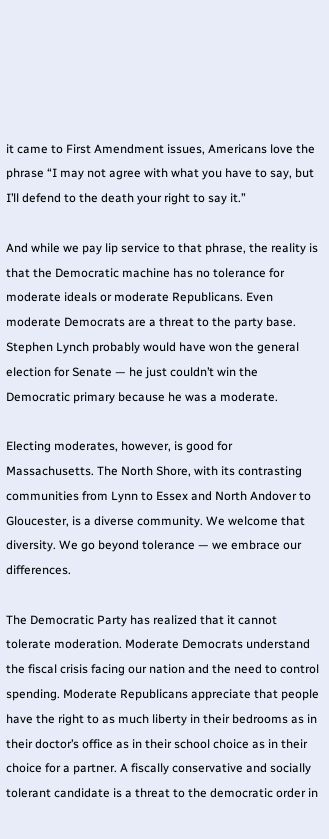it came to First Amendment issues, Americans love the phrase “I may not agree with what you have to say, but I’ll defend to the death your right to say it.”

And while we pay lip service to that phrase, the reality is that the Democratic machine has no tolerance for moderate ideals or moderate Republicans. Even moderate Democrats are a threat to the party base. Stephen Lynch probably would have won the general election for Senate — he just couldn’t win the Democratic primary because he was a moderate.

Electing moderates, however, is good for Massachusetts. The North Shore, with its contrasting communities from Lynn to Essex and North Andover to Gloucester, is a diverse community. We welcome that diversity. We go beyond tolerance — we embrace our differences.

The Democratic Party has realized that it cannot tolerate moderation. Moderate Democrats understand the fiscal crisis facing our nation and the need to control spending. Moderate Republicans appreciate that people have the right to as much liberty in their bedrooms as in their doctor’s office as in their school choice as in their choice for a partner. A fiscally conservative and socially tolerant candidate is a threat to the democratic order in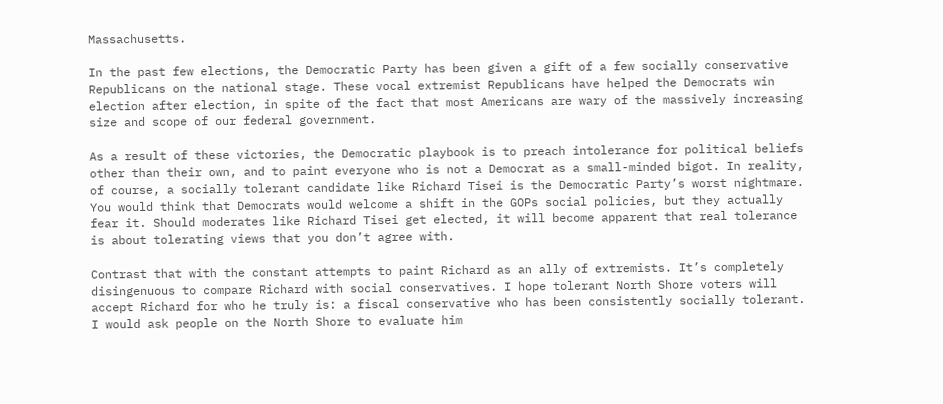Massachusetts.

In the past few elections, the Democratic Party has been given a gift of a few socially conservative Republicans on the national stage. These vocal extremist Republicans have helped the Democrats win election after election, in spite of the fact that most Americans are wary of the massively increasing size and scope of our federal government.

As a result of these victories, the Democratic playbook is to preach intolerance for political beliefs other than their own, and to paint everyone who is not a Democrat as a small-minded bigot. In reality, of course, a socially tolerant candidate like Richard Tisei is the Democratic Party’s worst nightmare. You would think that Democrats would welcome a shift in the GOPs social policies, but they actually fear it. Should moderates like Richard Tisei get elected, it will become apparent that real tolerance is about tolerating views that you don’t agree with.

Contrast that with the constant attempts to paint Richard as an ally of extremists. It’s completely disingenuous to compare Richard with social conservatives. I hope tolerant North Shore voters will accept Richard for who he truly is: a fiscal conservative who has been consistently socially tolerant. I would ask people on the North Shore to evaluate him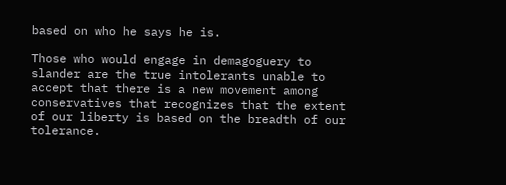based on who he says he is.

Those who would engage in demagoguery to slander are the true intolerants unable to accept that there is a new movement among conservatives that recognizes that the extent of our liberty is based on the breadth of our tolerance.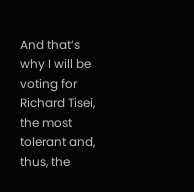And that’s why I will be voting for Richard Tisei, the most tolerant and, thus, the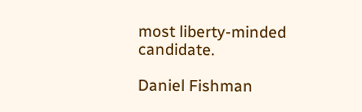most liberty-minded candidate.

Daniel Fishman